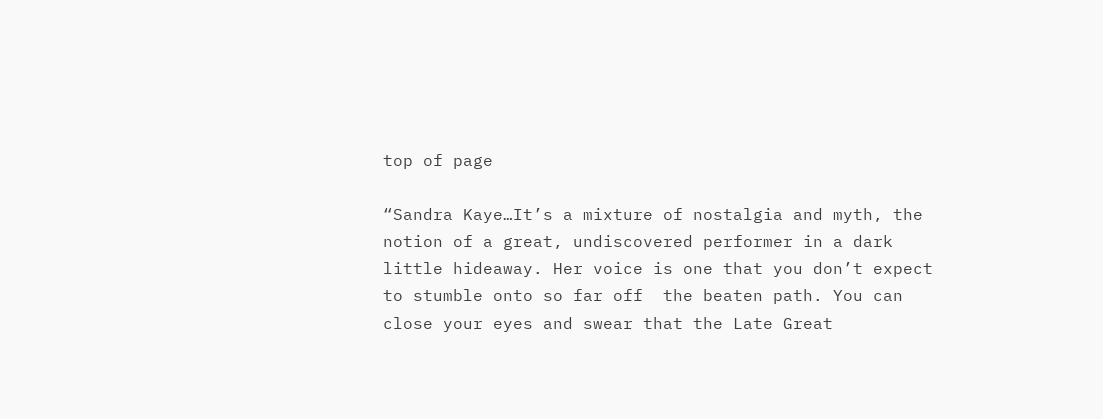top of page

“Sandra Kaye…It’s a mixture of nostalgia and myth, the notion of a great, undiscovered performer in a dark little hideaway. Her voice is one that you don’t expect to stumble onto so far off  the beaten path. You can close your eyes and swear that the Late Great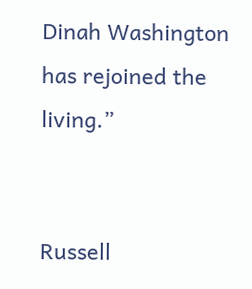Dinah Washington has rejoined the living.”


Russell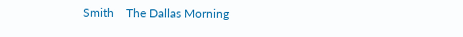Smith    The Dallas Morning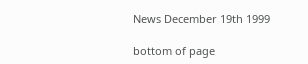News December 19th 1999

bottom of page